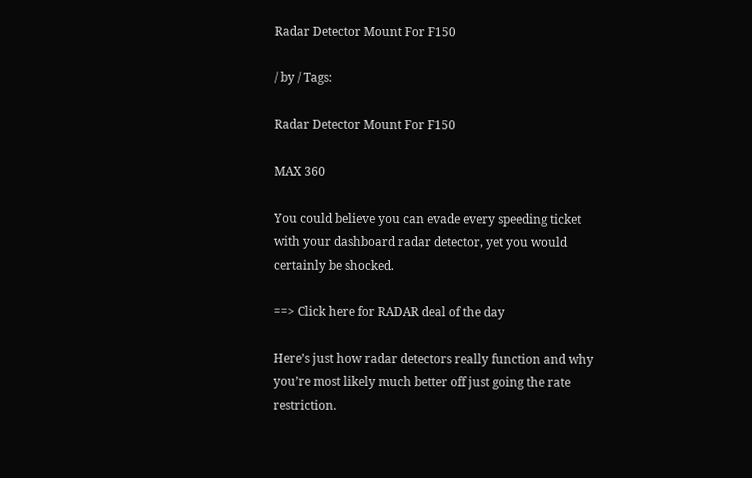Radar Detector Mount For F150

/ by / Tags:

Radar Detector Mount For F150

MAX 360

You could believe you can evade every speeding ticket with your dashboard radar detector, yet you would certainly be shocked.

==> Click here for RADAR deal of the day

Here’s just how radar detectors really function and why you’re most likely much better off just going the rate restriction.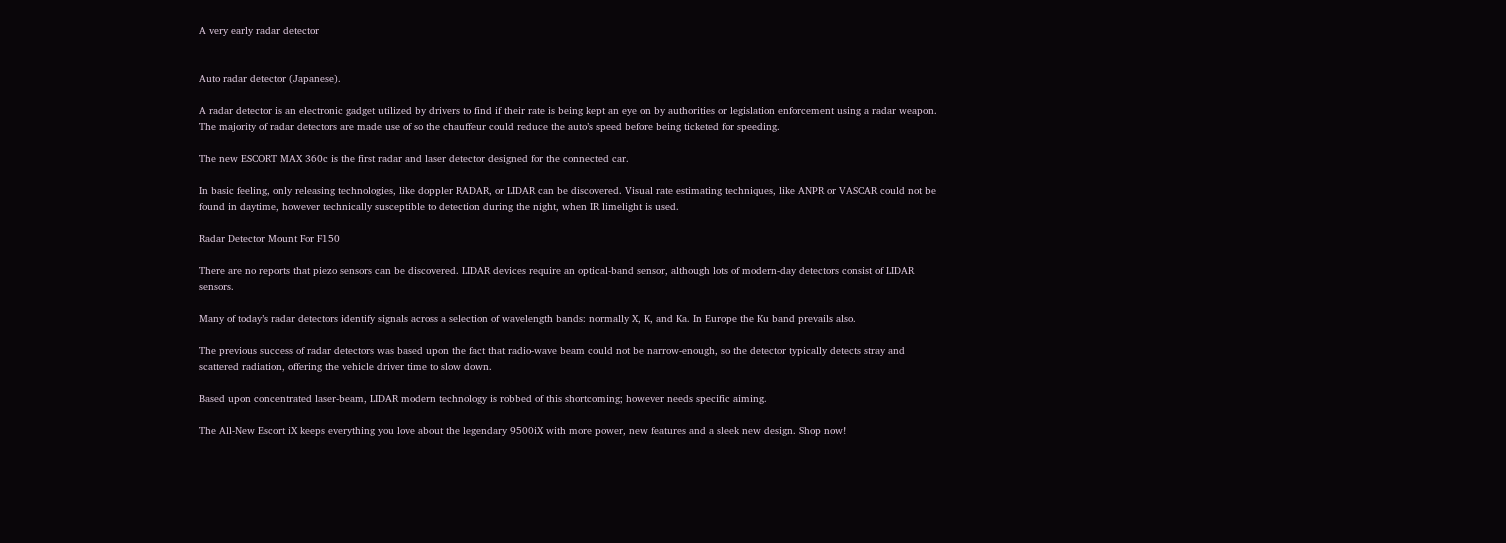A very early radar detector


Auto radar detector (Japanese).

A radar detector is an electronic gadget utilized by drivers to find if their rate is being kept an eye on by authorities or legislation enforcement using a radar weapon. The majority of radar detectors are made use of so the chauffeur could reduce the auto’s speed before being ticketed for speeding.

The new ESCORT MAX 360c is the first radar and laser detector designed for the connected car.

In basic feeling, only releasing technologies, like doppler RADAR, or LIDAR can be discovered. Visual rate estimating techniques, like ANPR or VASCAR could not be found in daytime, however technically susceptible to detection during the night, when IR limelight is used.

Radar Detector Mount For F150

There are no reports that piezo sensors can be discovered. LIDAR devices require an optical-band sensor, although lots of modern-day detectors consist of LIDAR sensors.

Many of today’s radar detectors identify signals across a selection of wavelength bands: normally X, K, and Ka. In Europe the Ku band prevails also.

The previous success of radar detectors was based upon the fact that radio-wave beam could not be narrow-enough, so the detector typically detects stray and scattered radiation, offering the vehicle driver time to slow down.

Based upon concentrated laser-beam, LIDAR modern technology is robbed of this shortcoming; however needs specific aiming.

The All-New Escort iX keeps everything you love about the legendary 9500iX with more power, new features and a sleek new design. Shop now!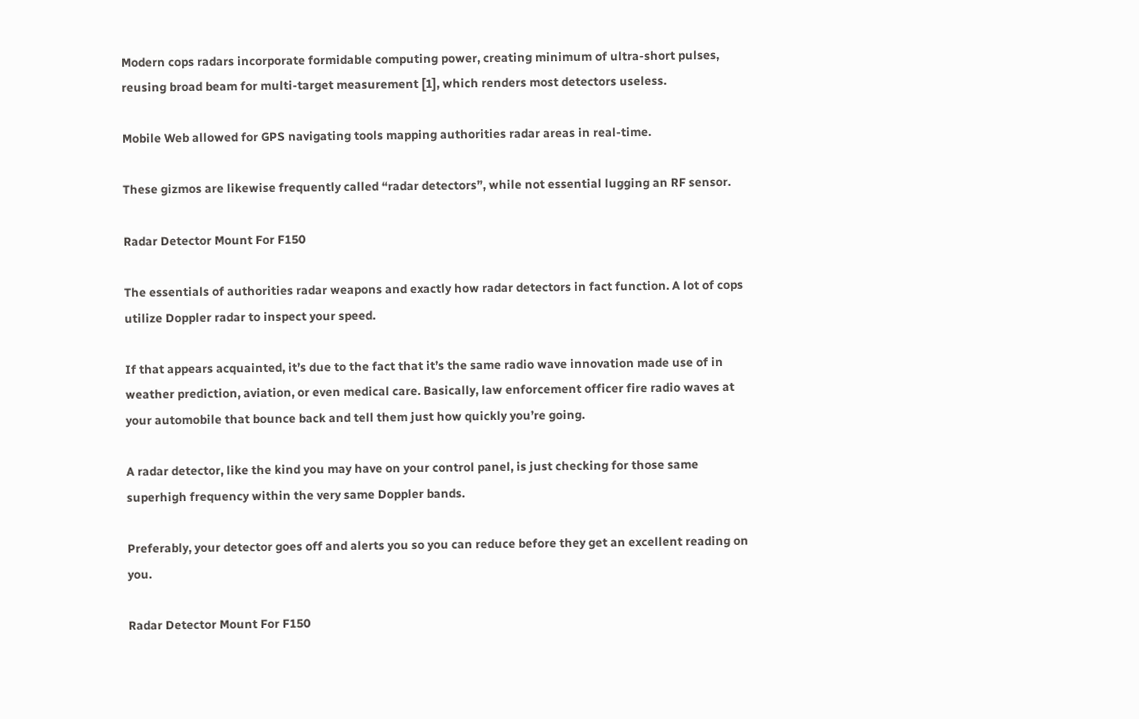Modern cops radars incorporate formidable computing power, creating minimum of ultra-short pulses, reusing broad beam for multi-target measurement [1], which renders most detectors useless.

Mobile Web allowed for GPS navigating tools mapping authorities radar areas in real-time.

These gizmos are likewise frequently called “radar detectors”, while not essential lugging an RF sensor.

Radar Detector Mount For F150

The essentials of authorities radar weapons and exactly how radar detectors in fact function. A lot of cops utilize Doppler radar to inspect your speed.

If that appears acquainted, it’s due to the fact that it’s the same radio wave innovation made use of in weather prediction, aviation, or even medical care. Basically, law enforcement officer fire radio waves at your automobile that bounce back and tell them just how quickly you’re going.

A radar detector, like the kind you may have on your control panel, is just checking for those same superhigh frequency within the very same Doppler bands.

Preferably, your detector goes off and alerts you so you can reduce before they get an excellent reading on you.

Radar Detector Mount For F150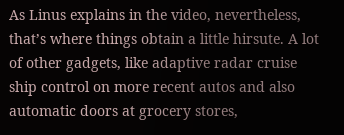As Linus explains in the video, nevertheless, that’s where things obtain a little hirsute. A lot of other gadgets, like adaptive radar cruise ship control on more recent autos and also automatic doors at grocery stores,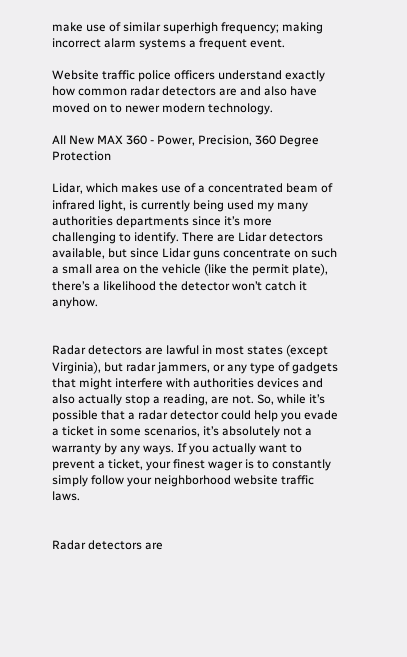make use of similar superhigh frequency; making incorrect alarm systems a frequent event.

Website traffic police officers understand exactly how common radar detectors are and also have moved on to newer modern technology.

All New MAX 360 - Power, Precision, 360 Degree Protection

Lidar, which makes use of a concentrated beam of infrared light, is currently being used my many authorities departments since it’s more challenging to identify. There are Lidar detectors available, but since Lidar guns concentrate on such a small area on the vehicle (like the permit plate), there’s a likelihood the detector won’t catch it anyhow.


Radar detectors are lawful in most states (except Virginia), but radar jammers, or any type of gadgets that might interfere with authorities devices and also actually stop a reading, are not. So, while it’s possible that a radar detector could help you evade a ticket in some scenarios, it’s absolutely not a warranty by any ways. If you actually want to prevent a ticket, your finest wager is to constantly simply follow your neighborhood website traffic laws.


Radar detectors are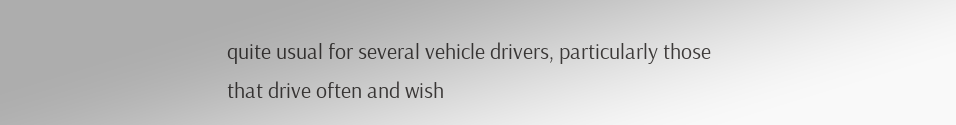quite usual for several vehicle drivers, particularly those that drive often and wish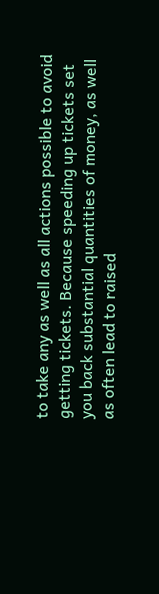to take any as well as all actions possible to avoid getting tickets. Because speeding up tickets set you back substantial quantities of money, as well as often lead to raised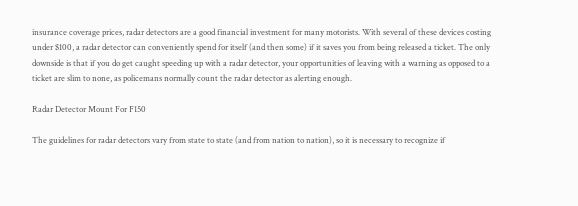insurance coverage prices, radar detectors are a good financial investment for many motorists. With several of these devices costing under $100, a radar detector can conveniently spend for itself (and then some) if it saves you from being released a ticket. The only downside is that if you do get caught speeding up with a radar detector, your opportunities of leaving with a warning as opposed to a ticket are slim to none, as policemans normally count the radar detector as alerting enough.

Radar Detector Mount For F150

The guidelines for radar detectors vary from state to state (and from nation to nation), so it is necessary to recognize if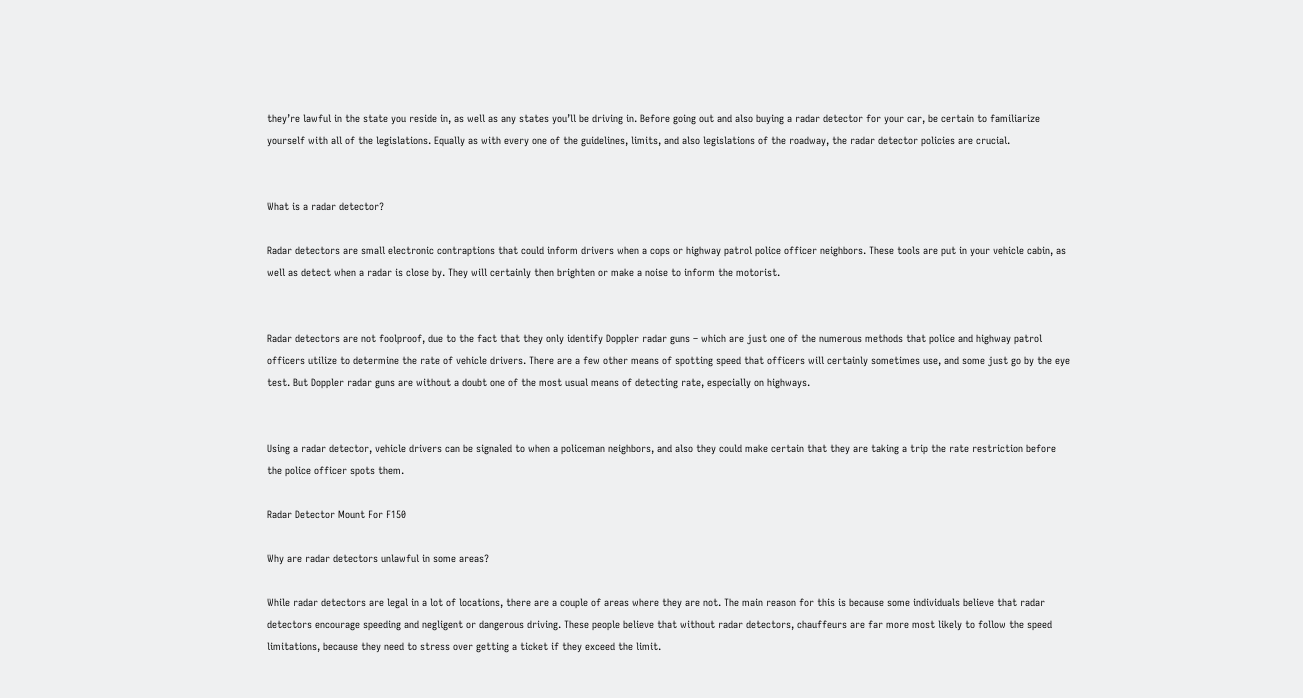they’re lawful in the state you reside in, as well as any states you’ll be driving in. Before going out and also buying a radar detector for your car, be certain to familiarize yourself with all of the legislations. Equally as with every one of the guidelines, limits, and also legislations of the roadway, the radar detector policies are crucial.


What is a radar detector?

Radar detectors are small electronic contraptions that could inform drivers when a cops or highway patrol police officer neighbors. These tools are put in your vehicle cabin, as well as detect when a radar is close by. They will certainly then brighten or make a noise to inform the motorist.


Radar detectors are not foolproof, due to the fact that they only identify Doppler radar guns – which are just one of the numerous methods that police and highway patrol officers utilize to determine the rate of vehicle drivers. There are a few other means of spotting speed that officers will certainly sometimes use, and some just go by the eye test. But Doppler radar guns are without a doubt one of the most usual means of detecting rate, especially on highways.


Using a radar detector, vehicle drivers can be signaled to when a policeman neighbors, and also they could make certain that they are taking a trip the rate restriction before the police officer spots them.

Radar Detector Mount For F150

Why are radar detectors unlawful in some areas?

While radar detectors are legal in a lot of locations, there are a couple of areas where they are not. The main reason for this is because some individuals believe that radar detectors encourage speeding and negligent or dangerous driving. These people believe that without radar detectors, chauffeurs are far more most likely to follow the speed limitations, because they need to stress over getting a ticket if they exceed the limit.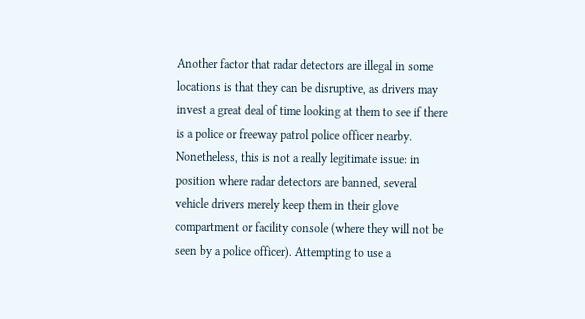Another factor that radar detectors are illegal in some locations is that they can be disruptive, as drivers may invest a great deal of time looking at them to see if there is a police or freeway patrol police officer nearby. Nonetheless, this is not a really legitimate issue: in position where radar detectors are banned, several vehicle drivers merely keep them in their glove compartment or facility console (where they will not be seen by a police officer). Attempting to use a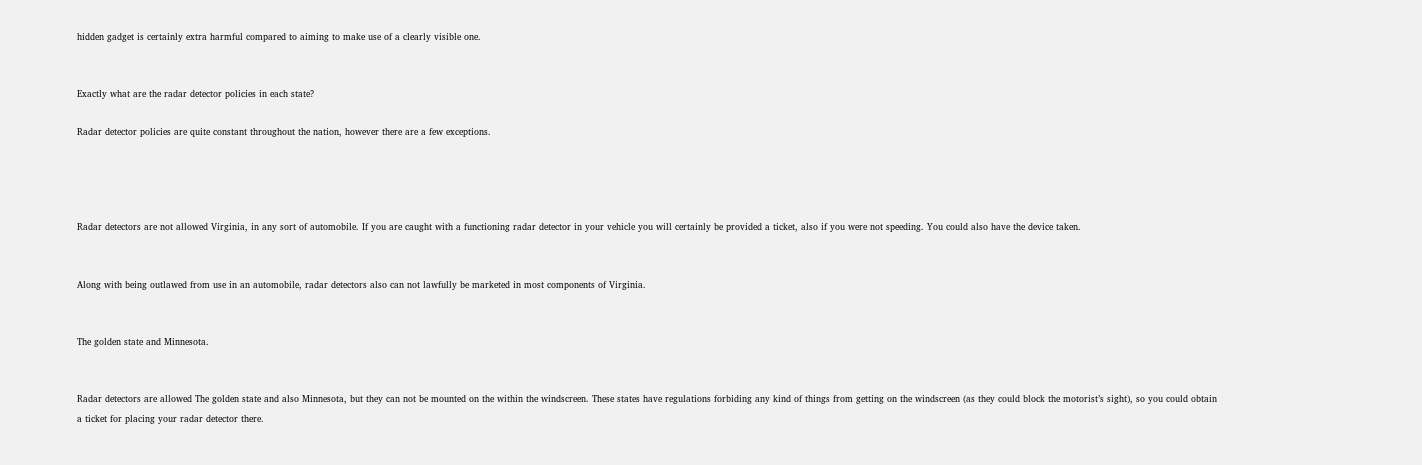hidden gadget is certainly extra harmful compared to aiming to make use of a clearly visible one.


Exactly what are the radar detector policies in each state?

Radar detector policies are quite constant throughout the nation, however there are a few exceptions.




Radar detectors are not allowed Virginia, in any sort of automobile. If you are caught with a functioning radar detector in your vehicle you will certainly be provided a ticket, also if you were not speeding. You could also have the device taken.


Along with being outlawed from use in an automobile, radar detectors also can not lawfully be marketed in most components of Virginia.


The golden state and Minnesota.


Radar detectors are allowed The golden state and also Minnesota, but they can not be mounted on the within the windscreen. These states have regulations forbiding any kind of things from getting on the windscreen (as they could block the motorist’s sight), so you could obtain a ticket for placing your radar detector there.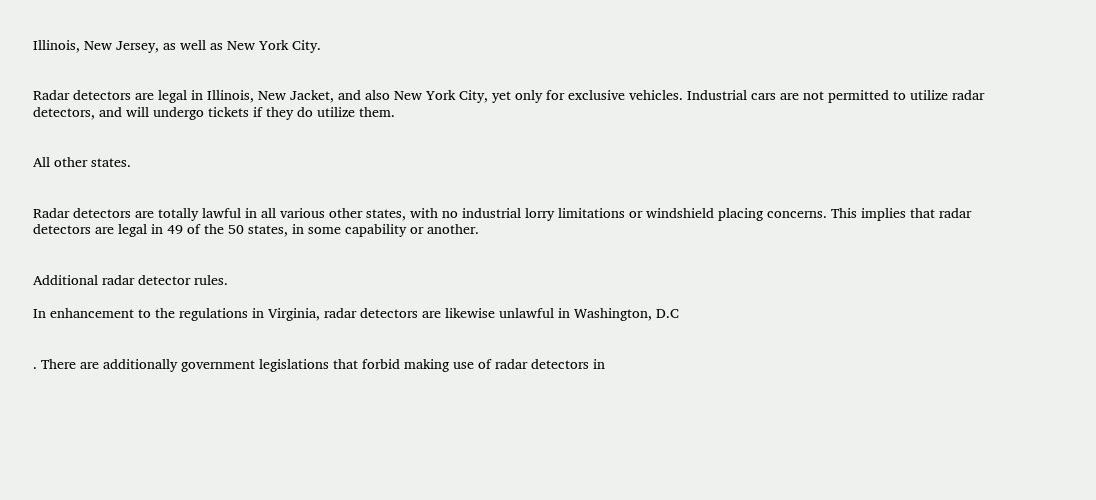Illinois, New Jersey, as well as New York City.


Radar detectors are legal in Illinois, New Jacket, and also New York City, yet only for exclusive vehicles. Industrial cars are not permitted to utilize radar detectors, and will undergo tickets if they do utilize them.


All other states.


Radar detectors are totally lawful in all various other states, with no industrial lorry limitations or windshield placing concerns. This implies that radar detectors are legal in 49 of the 50 states, in some capability or another.


Additional radar detector rules.

In enhancement to the regulations in Virginia, radar detectors are likewise unlawful in Washington, D.C


. There are additionally government legislations that forbid making use of radar detectors in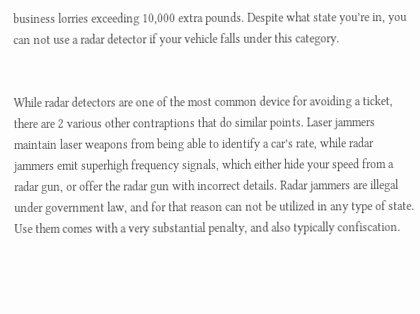business lorries exceeding 10,000 extra pounds. Despite what state you’re in, you can not use a radar detector if your vehicle falls under this category.


While radar detectors are one of the most common device for avoiding a ticket, there are 2 various other contraptions that do similar points. Laser jammers maintain laser weapons from being able to identify a car’s rate, while radar jammers emit superhigh frequency signals, which either hide your speed from a radar gun, or offer the radar gun with incorrect details. Radar jammers are illegal under government law, and for that reason can not be utilized in any type of state. Use them comes with a very substantial penalty, and also typically confiscation.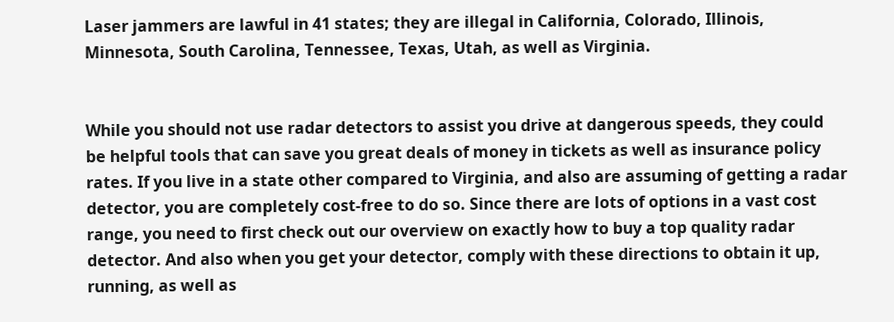Laser jammers are lawful in 41 states; they are illegal in California, Colorado, Illinois, Minnesota, South Carolina, Tennessee, Texas, Utah, as well as Virginia.


While you should not use radar detectors to assist you drive at dangerous speeds, they could be helpful tools that can save you great deals of money in tickets as well as insurance policy rates. If you live in a state other compared to Virginia, and also are assuming of getting a radar detector, you are completely cost-free to do so. Since there are lots of options in a vast cost range, you need to first check out our overview on exactly how to buy a top quality radar detector. And also when you get your detector, comply with these directions to obtain it up, running, as well as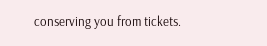conserving you from tickets.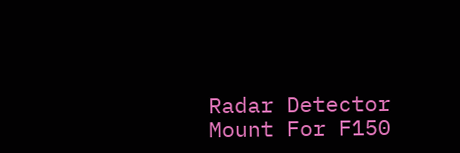Radar Detector Mount For F150